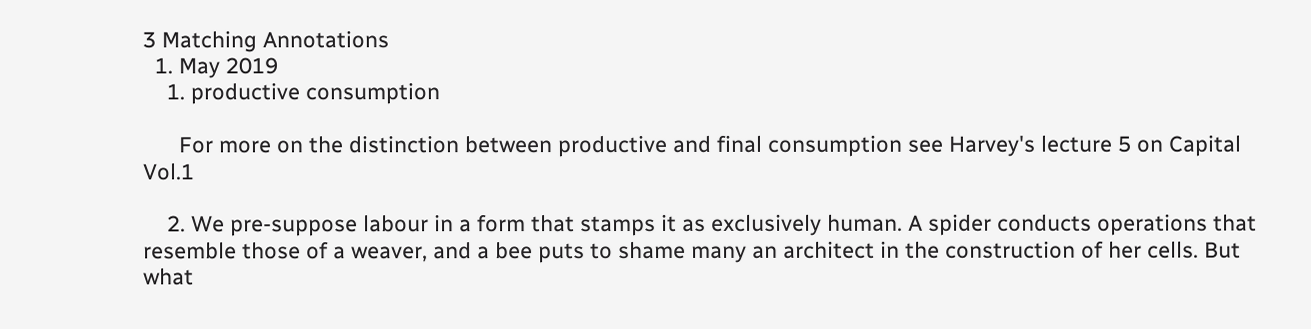3 Matching Annotations
  1. May 2019
    1. productive consumption

      For more on the distinction between productive and final consumption see Harvey's lecture 5 on Capital Vol.1

    2. We pre-suppose labour in a form that stamps it as exclusively human. A spider conducts operations that resemble those of a weaver, and a bee puts to shame many an architect in the construction of her cells. But what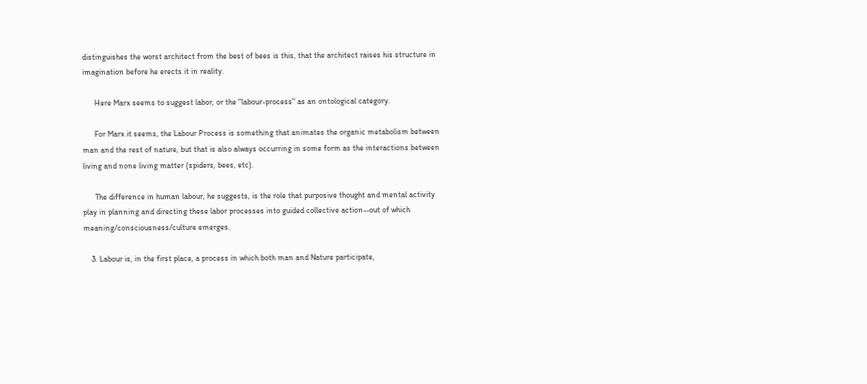distinguishes the worst architect from the best of bees is this, that the architect raises his structure in imagination before he erects it in reality.

      Here Marx seems to suggest labor, or the "labour-process" as an ontological category.

      For Marx it seems, the Labour Process is something that animates the organic metabolism between man and the rest of nature, but that is also always occurring in some form as the interactions between living and none living matter (spiders, bees, etc).

      The difference in human labour, he suggests, is the role that purposive thought and mental activity play in planning and directing these labor processes into guided collective action--out of which meaning/consciousness/culture emerges.

    3. Labour is, in the first place, a process in which both man and Nature participate,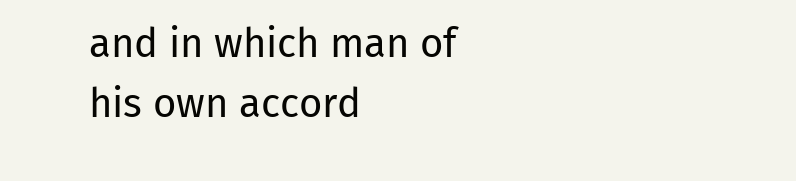and in which man of his own accord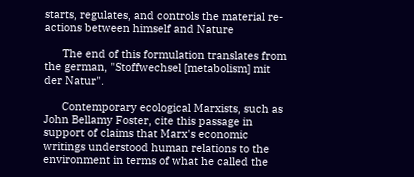starts, regulates, and controls the material re-actions between himself and Nature

      The end of this formulation translates from the german, "Stoffwechsel [metabolism] mit der Natur".

      Contemporary ecological Marxists, such as John Bellamy Foster, cite this passage in support of claims that Marx's economic writings understood human relations to the environment in terms of what he called the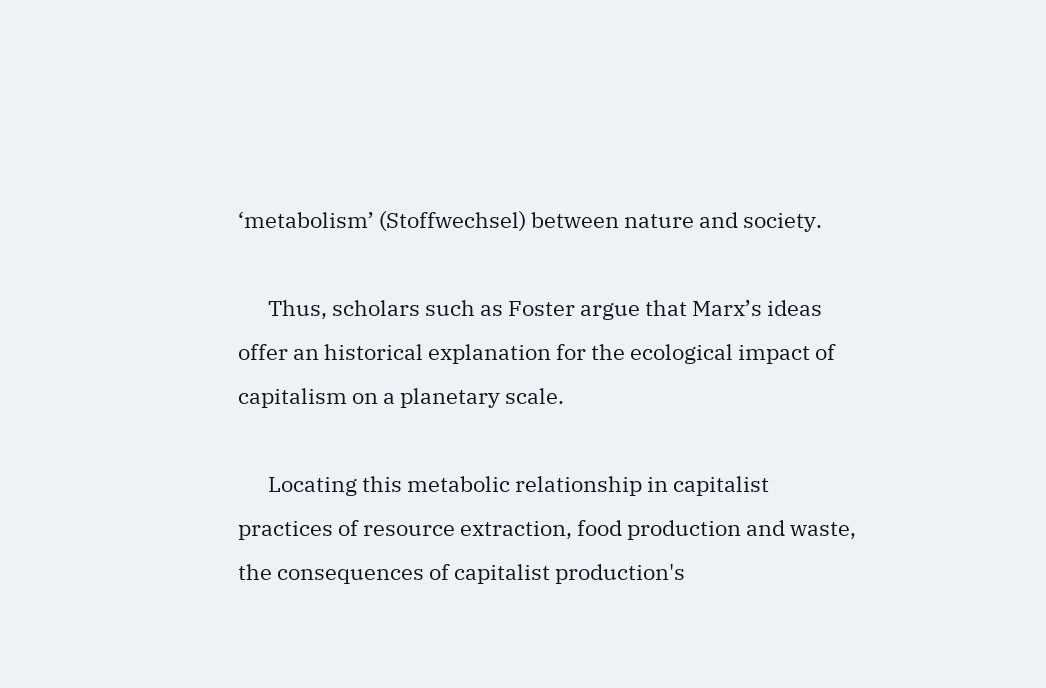‘metabolism’ (Stoffwechsel) between nature and society.

      Thus, scholars such as Foster argue that Marx’s ideas offer an historical explanation for the ecological impact of capitalism on a planetary scale.

      Locating this metabolic relationship in capitalist practices of resource extraction, food production and waste, the consequences of capitalist production's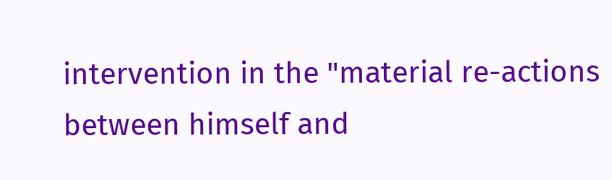intervention in the "material re-actions between himself and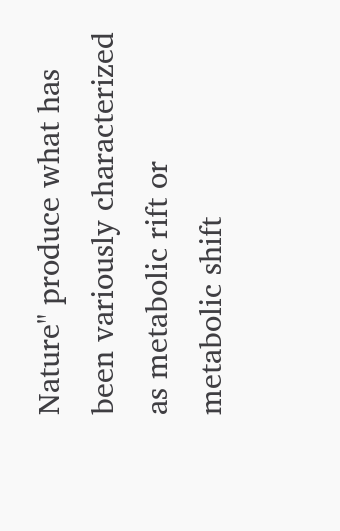Nature" produce what has been variously characterized as metabolic rift or metabolic shift